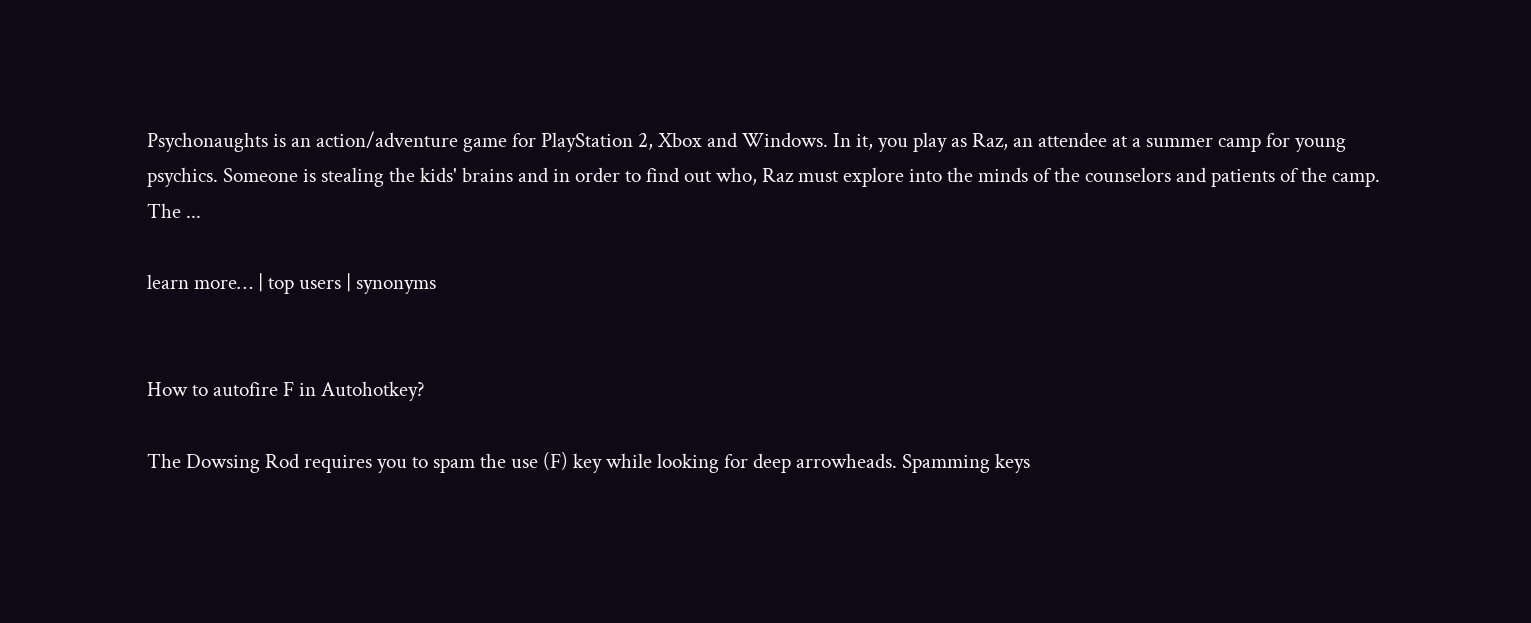Psychonaughts is an action/adventure game for PlayStation 2, Xbox and Windows. In it, you play as Raz, an attendee at a summer camp for young psychics. Someone is stealing the kids' brains and in order to find out who, Raz must explore into the minds of the counselors and patients of the camp. The ...

learn more… | top users | synonyms


How to autofire F in Autohotkey?

The Dowsing Rod requires you to spam the use (F) key while looking for deep arrowheads. Spamming keys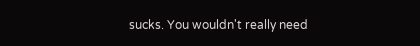sucks. You wouldn't really need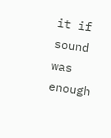it if sound was enough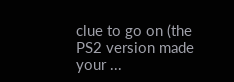clue to go on (the PS2 version made your ...